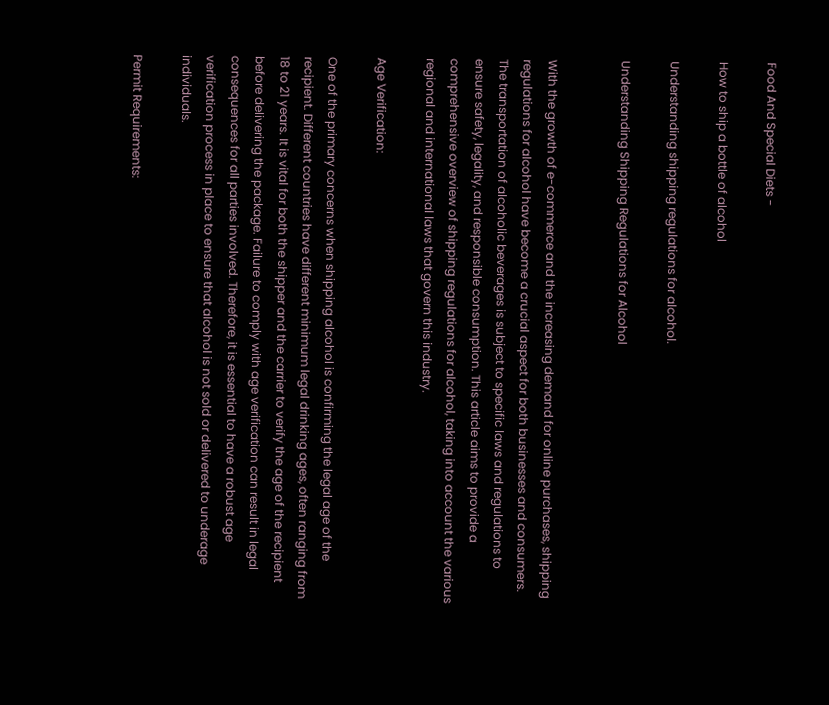Food And Special Diets -

How to ship a bottle of alcohol

Understanding shipping regulations for alcohol.

Understanding Shipping Regulations for Alcohol


With the growth of e-commerce and the increasing demand for online purchases, shipping regulations for alcohol have become a crucial aspect for both businesses and consumers. The transportation of alcoholic beverages is subject to specific laws and regulations to ensure safety, legality, and responsible consumption. This article aims to provide a comprehensive overview of shipping regulations for alcohol, taking into account the various regional and international laws that govern this industry.

Age Verification:

One of the primary concerns when shipping alcohol is confirming the legal age of the recipient. Different countries have different minimum legal drinking ages, often ranging from 18 to 21 years. It is vital for both the shipper and the carrier to verify the age of the recipient before delivering the package. Failure to comply with age verification can result in legal consequences for all parties involved. Therefore, it is essential to have a robust age verification process in place to ensure that alcohol is not sold or delivered to underage individuals.

Permit Requirements: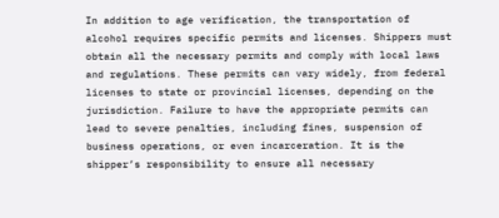In addition to age verification, the transportation of alcohol requires specific permits and licenses. Shippers must obtain all the necessary permits and comply with local laws and regulations. These permits can vary widely, from federal licenses to state or provincial licenses, depending on the jurisdiction. Failure to have the appropriate permits can lead to severe penalties, including fines, suspension of business operations, or even incarceration. It is the shipper’s responsibility to ensure all necessary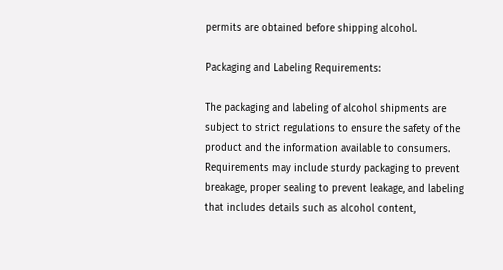permits are obtained before shipping alcohol.

Packaging and Labeling Requirements:

The packaging and labeling of alcohol shipments are subject to strict regulations to ensure the safety of the product and the information available to consumers. Requirements may include sturdy packaging to prevent breakage, proper sealing to prevent leakage, and labeling that includes details such as alcohol content,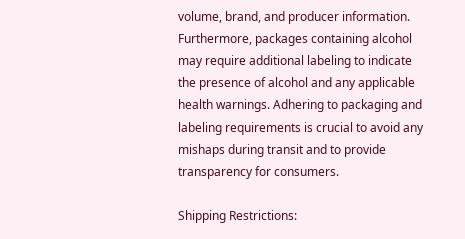volume, brand, and producer information. Furthermore, packages containing alcohol may require additional labeling to indicate the presence of alcohol and any applicable health warnings. Adhering to packaging and labeling requirements is crucial to avoid any mishaps during transit and to provide transparency for consumers.

Shipping Restrictions: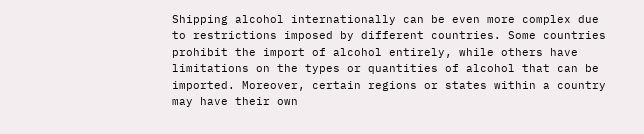Shipping alcohol internationally can be even more complex due to restrictions imposed by different countries. Some countries prohibit the import of alcohol entirely, while others have limitations on the types or quantities of alcohol that can be imported. Moreover, certain regions or states within a country may have their own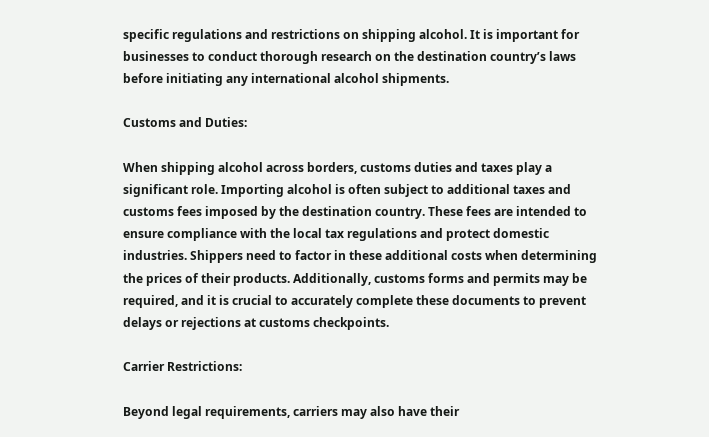specific regulations and restrictions on shipping alcohol. It is important for businesses to conduct thorough research on the destination country’s laws before initiating any international alcohol shipments.

Customs and Duties:

When shipping alcohol across borders, customs duties and taxes play a significant role. Importing alcohol is often subject to additional taxes and customs fees imposed by the destination country. These fees are intended to ensure compliance with the local tax regulations and protect domestic industries. Shippers need to factor in these additional costs when determining the prices of their products. Additionally, customs forms and permits may be required, and it is crucial to accurately complete these documents to prevent delays or rejections at customs checkpoints.

Carrier Restrictions:

Beyond legal requirements, carriers may also have their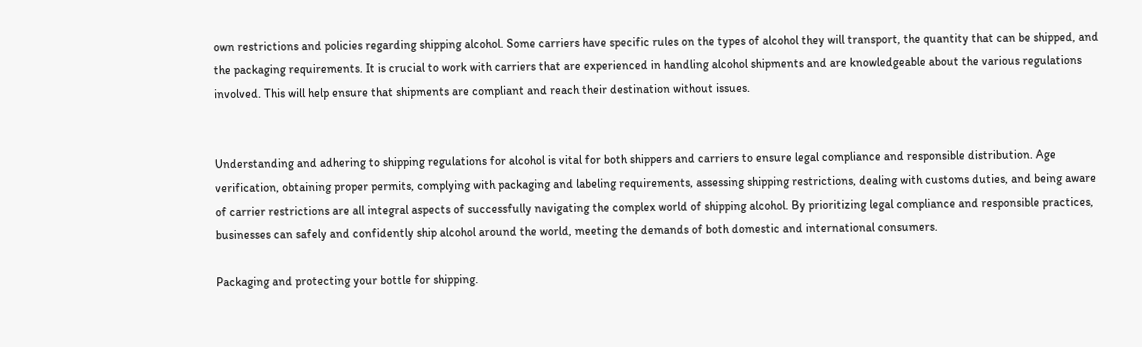own restrictions and policies regarding shipping alcohol. Some carriers have specific rules on the types of alcohol they will transport, the quantity that can be shipped, and the packaging requirements. It is crucial to work with carriers that are experienced in handling alcohol shipments and are knowledgeable about the various regulations involved. This will help ensure that shipments are compliant and reach their destination without issues.


Understanding and adhering to shipping regulations for alcohol is vital for both shippers and carriers to ensure legal compliance and responsible distribution. Age verification, obtaining proper permits, complying with packaging and labeling requirements, assessing shipping restrictions, dealing with customs duties, and being aware of carrier restrictions are all integral aspects of successfully navigating the complex world of shipping alcohol. By prioritizing legal compliance and responsible practices, businesses can safely and confidently ship alcohol around the world, meeting the demands of both domestic and international consumers.

Packaging and protecting your bottle for shipping.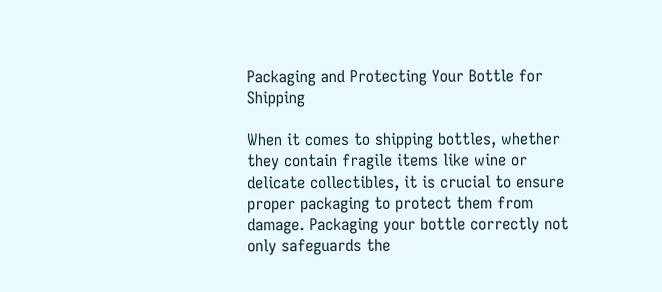Packaging and Protecting Your Bottle for Shipping

When it comes to shipping bottles, whether they contain fragile items like wine or delicate collectibles, it is crucial to ensure proper packaging to protect them from damage. Packaging your bottle correctly not only safeguards the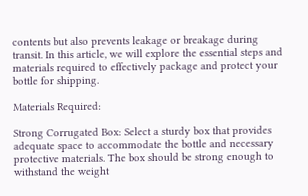contents but also prevents leakage or breakage during transit. In this article, we will explore the essential steps and materials required to effectively package and protect your bottle for shipping.

Materials Required:

Strong Corrugated Box: Select a sturdy box that provides adequate space to accommodate the bottle and necessary protective materials. The box should be strong enough to withstand the weight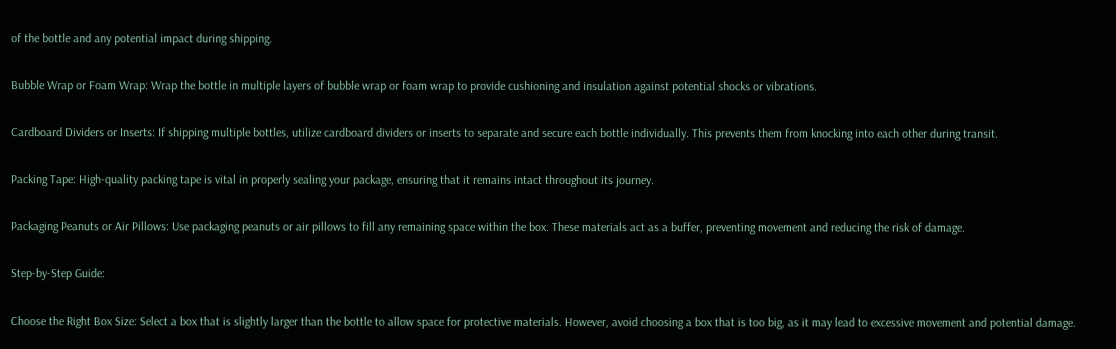of the bottle and any potential impact during shipping.

Bubble Wrap or Foam Wrap: Wrap the bottle in multiple layers of bubble wrap or foam wrap to provide cushioning and insulation against potential shocks or vibrations.

Cardboard Dividers or Inserts: If shipping multiple bottles, utilize cardboard dividers or inserts to separate and secure each bottle individually. This prevents them from knocking into each other during transit.

Packing Tape: High-quality packing tape is vital in properly sealing your package, ensuring that it remains intact throughout its journey.

Packaging Peanuts or Air Pillows: Use packaging peanuts or air pillows to fill any remaining space within the box. These materials act as a buffer, preventing movement and reducing the risk of damage.

Step-by-Step Guide:

Choose the Right Box Size: Select a box that is slightly larger than the bottle to allow space for protective materials. However, avoid choosing a box that is too big, as it may lead to excessive movement and potential damage.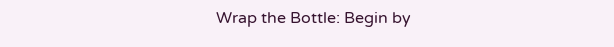Wrap the Bottle: Begin by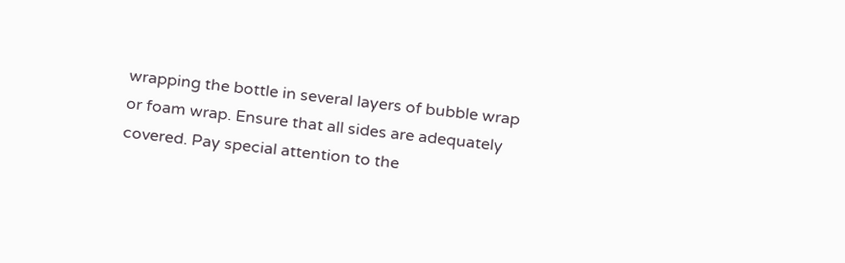wrapping the bottle in several layers of bubble wrap or foam wrap. Ensure that all sides are adequately covered. Pay special attention to the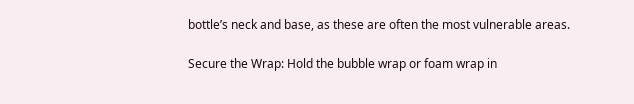bottle’s neck and base, as these are often the most vulnerable areas.

Secure the Wrap: Hold the bubble wrap or foam wrap in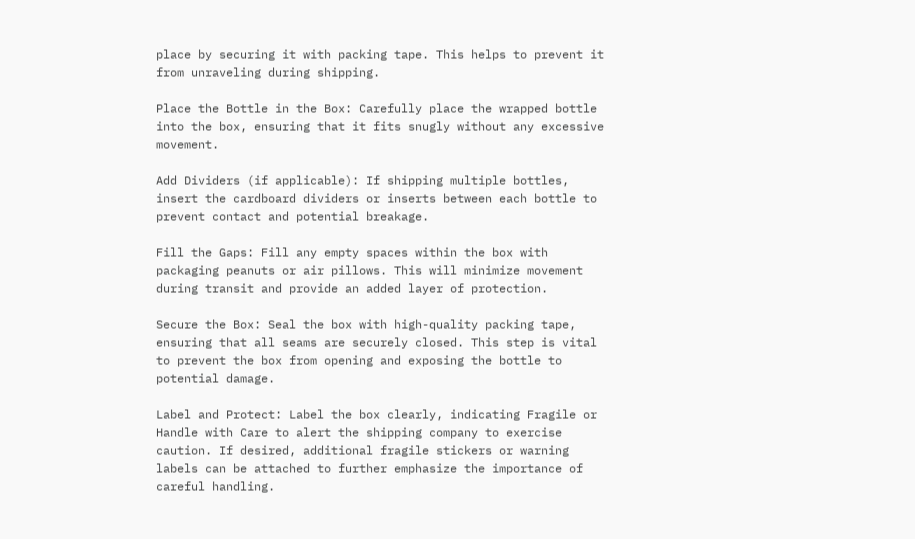place by securing it with packing tape. This helps to prevent it from unraveling during shipping.

Place the Bottle in the Box: Carefully place the wrapped bottle into the box, ensuring that it fits snugly without any excessive movement.

Add Dividers (if applicable): If shipping multiple bottles, insert the cardboard dividers or inserts between each bottle to prevent contact and potential breakage.

Fill the Gaps: Fill any empty spaces within the box with packaging peanuts or air pillows. This will minimize movement during transit and provide an added layer of protection.

Secure the Box: Seal the box with high-quality packing tape, ensuring that all seams are securely closed. This step is vital to prevent the box from opening and exposing the bottle to potential damage.

Label and Protect: Label the box clearly, indicating Fragile or Handle with Care to alert the shipping company to exercise caution. If desired, additional fragile stickers or warning labels can be attached to further emphasize the importance of careful handling.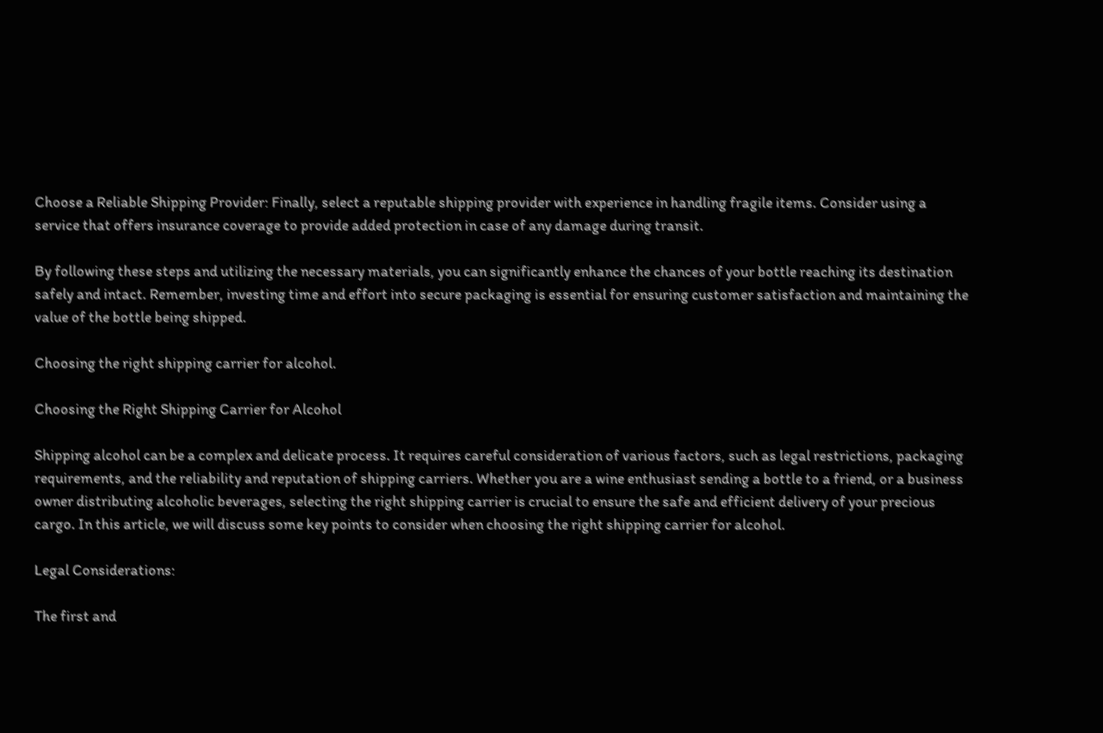Choose a Reliable Shipping Provider: Finally, select a reputable shipping provider with experience in handling fragile items. Consider using a service that offers insurance coverage to provide added protection in case of any damage during transit.

By following these steps and utilizing the necessary materials, you can significantly enhance the chances of your bottle reaching its destination safely and intact. Remember, investing time and effort into secure packaging is essential for ensuring customer satisfaction and maintaining the value of the bottle being shipped.

Choosing the right shipping carrier for alcohol.

Choosing the Right Shipping Carrier for Alcohol

Shipping alcohol can be a complex and delicate process. It requires careful consideration of various factors, such as legal restrictions, packaging requirements, and the reliability and reputation of shipping carriers. Whether you are a wine enthusiast sending a bottle to a friend, or a business owner distributing alcoholic beverages, selecting the right shipping carrier is crucial to ensure the safe and efficient delivery of your precious cargo. In this article, we will discuss some key points to consider when choosing the right shipping carrier for alcohol.

Legal Considerations:

The first and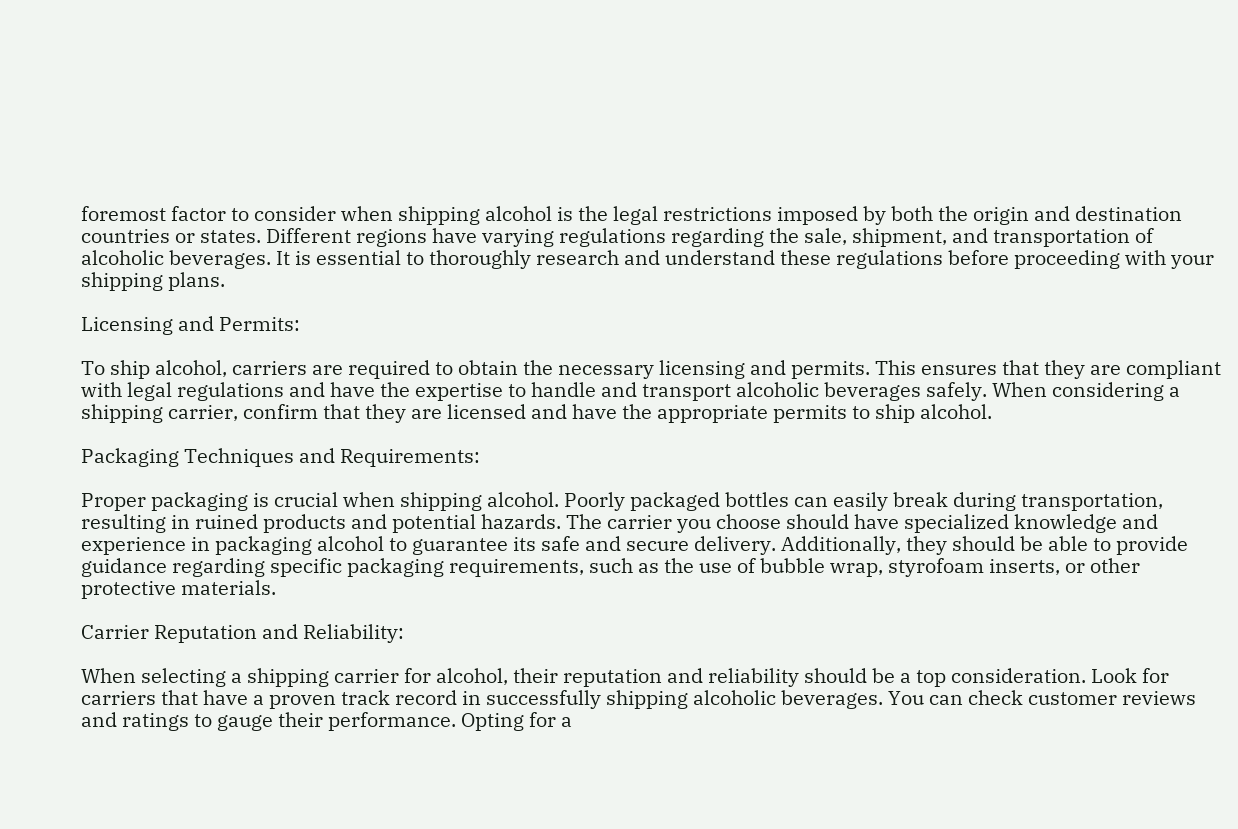foremost factor to consider when shipping alcohol is the legal restrictions imposed by both the origin and destination countries or states. Different regions have varying regulations regarding the sale, shipment, and transportation of alcoholic beverages. It is essential to thoroughly research and understand these regulations before proceeding with your shipping plans.

Licensing and Permits:

To ship alcohol, carriers are required to obtain the necessary licensing and permits. This ensures that they are compliant with legal regulations and have the expertise to handle and transport alcoholic beverages safely. When considering a shipping carrier, confirm that they are licensed and have the appropriate permits to ship alcohol.

Packaging Techniques and Requirements:

Proper packaging is crucial when shipping alcohol. Poorly packaged bottles can easily break during transportation, resulting in ruined products and potential hazards. The carrier you choose should have specialized knowledge and experience in packaging alcohol to guarantee its safe and secure delivery. Additionally, they should be able to provide guidance regarding specific packaging requirements, such as the use of bubble wrap, styrofoam inserts, or other protective materials.

Carrier Reputation and Reliability:

When selecting a shipping carrier for alcohol, their reputation and reliability should be a top consideration. Look for carriers that have a proven track record in successfully shipping alcoholic beverages. You can check customer reviews and ratings to gauge their performance. Opting for a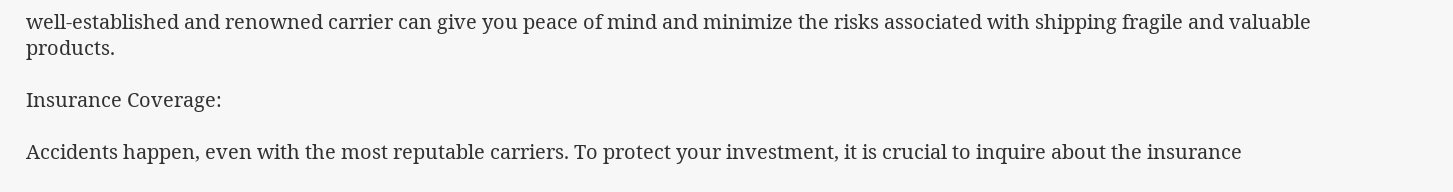well-established and renowned carrier can give you peace of mind and minimize the risks associated with shipping fragile and valuable products.

Insurance Coverage:

Accidents happen, even with the most reputable carriers. To protect your investment, it is crucial to inquire about the insurance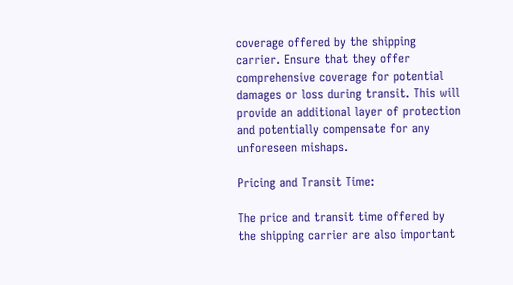coverage offered by the shipping carrier. Ensure that they offer comprehensive coverage for potential damages or loss during transit. This will provide an additional layer of protection and potentially compensate for any unforeseen mishaps.

Pricing and Transit Time:

The price and transit time offered by the shipping carrier are also important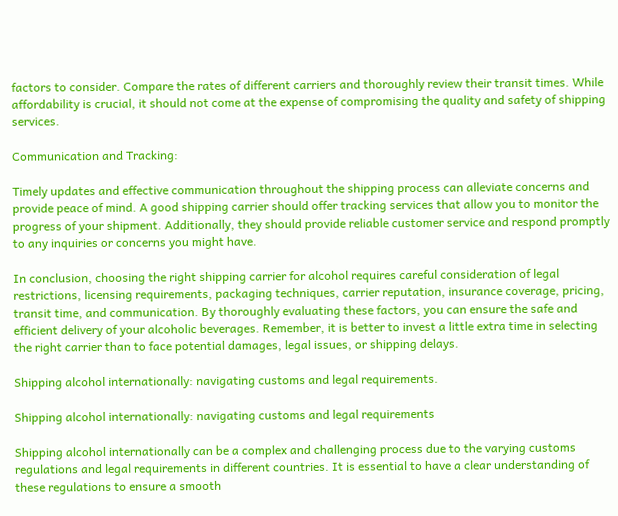factors to consider. Compare the rates of different carriers and thoroughly review their transit times. While affordability is crucial, it should not come at the expense of compromising the quality and safety of shipping services.

Communication and Tracking:

Timely updates and effective communication throughout the shipping process can alleviate concerns and provide peace of mind. A good shipping carrier should offer tracking services that allow you to monitor the progress of your shipment. Additionally, they should provide reliable customer service and respond promptly to any inquiries or concerns you might have.

In conclusion, choosing the right shipping carrier for alcohol requires careful consideration of legal restrictions, licensing requirements, packaging techniques, carrier reputation, insurance coverage, pricing, transit time, and communication. By thoroughly evaluating these factors, you can ensure the safe and efficient delivery of your alcoholic beverages. Remember, it is better to invest a little extra time in selecting the right carrier than to face potential damages, legal issues, or shipping delays.

Shipping alcohol internationally: navigating customs and legal requirements.

Shipping alcohol internationally: navigating customs and legal requirements

Shipping alcohol internationally can be a complex and challenging process due to the varying customs regulations and legal requirements in different countries. It is essential to have a clear understanding of these regulations to ensure a smooth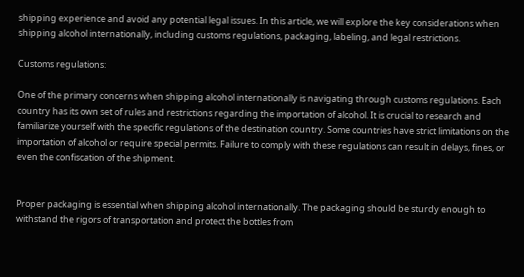shipping experience and avoid any potential legal issues. In this article, we will explore the key considerations when shipping alcohol internationally, including customs regulations, packaging, labeling, and legal restrictions.

Customs regulations:

One of the primary concerns when shipping alcohol internationally is navigating through customs regulations. Each country has its own set of rules and restrictions regarding the importation of alcohol. It is crucial to research and familiarize yourself with the specific regulations of the destination country. Some countries have strict limitations on the importation of alcohol or require special permits. Failure to comply with these regulations can result in delays, fines, or even the confiscation of the shipment.


Proper packaging is essential when shipping alcohol internationally. The packaging should be sturdy enough to withstand the rigors of transportation and protect the bottles from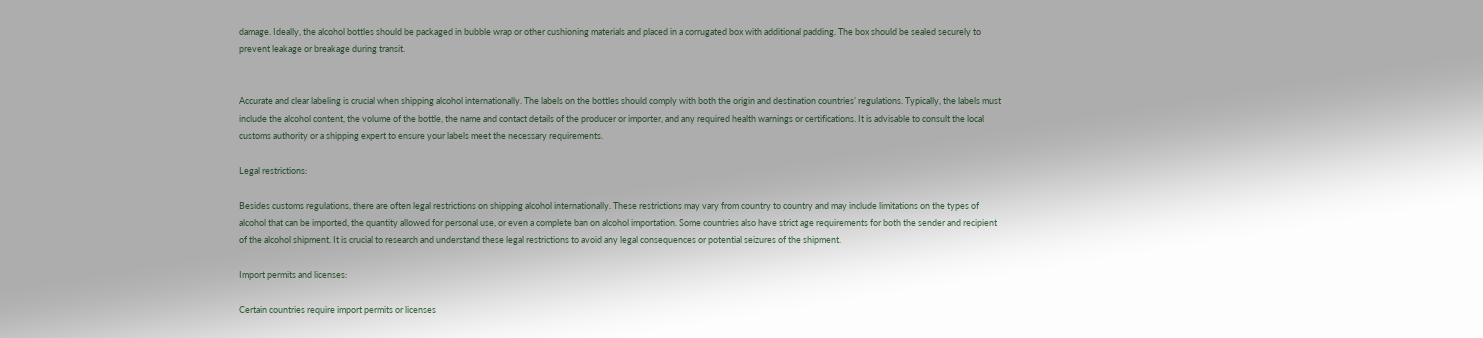damage. Ideally, the alcohol bottles should be packaged in bubble wrap or other cushioning materials and placed in a corrugated box with additional padding. The box should be sealed securely to prevent leakage or breakage during transit.


Accurate and clear labeling is crucial when shipping alcohol internationally. The labels on the bottles should comply with both the origin and destination countries’ regulations. Typically, the labels must include the alcohol content, the volume of the bottle, the name and contact details of the producer or importer, and any required health warnings or certifications. It is advisable to consult the local customs authority or a shipping expert to ensure your labels meet the necessary requirements.

Legal restrictions:

Besides customs regulations, there are often legal restrictions on shipping alcohol internationally. These restrictions may vary from country to country and may include limitations on the types of alcohol that can be imported, the quantity allowed for personal use, or even a complete ban on alcohol importation. Some countries also have strict age requirements for both the sender and recipient of the alcohol shipment. It is crucial to research and understand these legal restrictions to avoid any legal consequences or potential seizures of the shipment.

Import permits and licenses:

Certain countries require import permits or licenses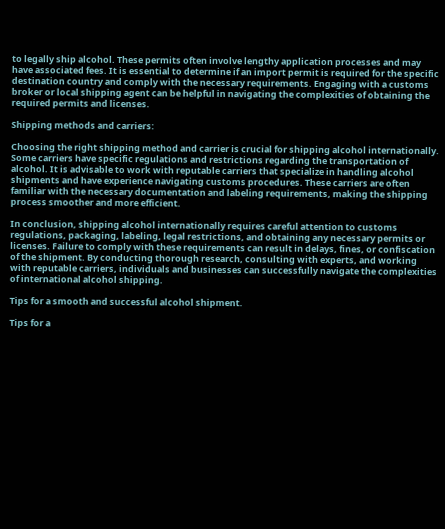to legally ship alcohol. These permits often involve lengthy application processes and may have associated fees. It is essential to determine if an import permit is required for the specific destination country and comply with the necessary requirements. Engaging with a customs broker or local shipping agent can be helpful in navigating the complexities of obtaining the required permits and licenses.

Shipping methods and carriers:

Choosing the right shipping method and carrier is crucial for shipping alcohol internationally. Some carriers have specific regulations and restrictions regarding the transportation of alcohol. It is advisable to work with reputable carriers that specialize in handling alcohol shipments and have experience navigating customs procedures. These carriers are often familiar with the necessary documentation and labeling requirements, making the shipping process smoother and more efficient.

In conclusion, shipping alcohol internationally requires careful attention to customs regulations, packaging, labeling, legal restrictions, and obtaining any necessary permits or licenses. Failure to comply with these requirements can result in delays, fines, or confiscation of the shipment. By conducting thorough research, consulting with experts, and working with reputable carriers, individuals and businesses can successfully navigate the complexities of international alcohol shipping.

Tips for a smooth and successful alcohol shipment.

Tips for a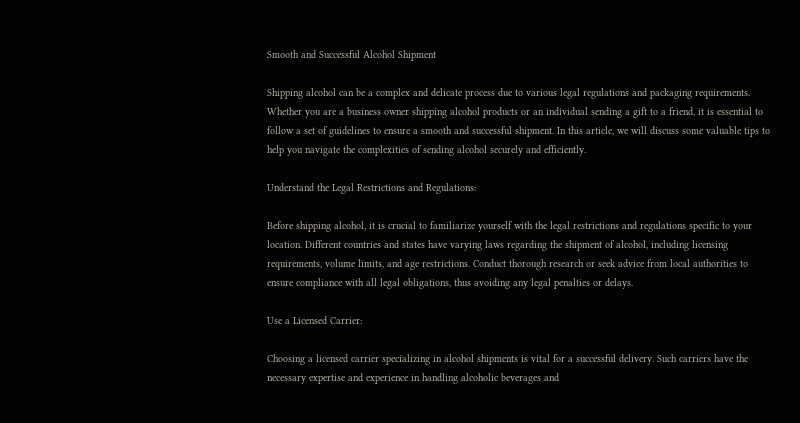Smooth and Successful Alcohol Shipment

Shipping alcohol can be a complex and delicate process due to various legal regulations and packaging requirements. Whether you are a business owner shipping alcohol products or an individual sending a gift to a friend, it is essential to follow a set of guidelines to ensure a smooth and successful shipment. In this article, we will discuss some valuable tips to help you navigate the complexities of sending alcohol securely and efficiently.

Understand the Legal Restrictions and Regulations:

Before shipping alcohol, it is crucial to familiarize yourself with the legal restrictions and regulations specific to your location. Different countries and states have varying laws regarding the shipment of alcohol, including licensing requirements, volume limits, and age restrictions. Conduct thorough research or seek advice from local authorities to ensure compliance with all legal obligations, thus avoiding any legal penalties or delays.

Use a Licensed Carrier:

Choosing a licensed carrier specializing in alcohol shipments is vital for a successful delivery. Such carriers have the necessary expertise and experience in handling alcoholic beverages and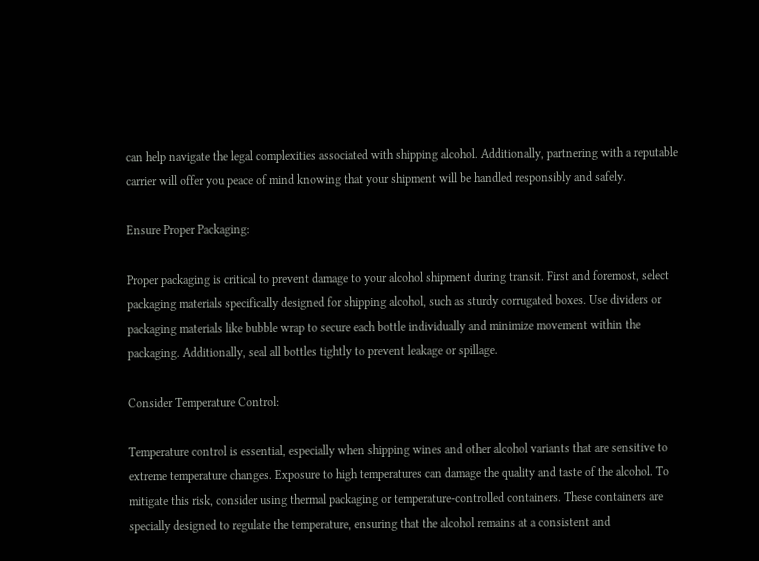can help navigate the legal complexities associated with shipping alcohol. Additionally, partnering with a reputable carrier will offer you peace of mind knowing that your shipment will be handled responsibly and safely.

Ensure Proper Packaging:

Proper packaging is critical to prevent damage to your alcohol shipment during transit. First and foremost, select packaging materials specifically designed for shipping alcohol, such as sturdy corrugated boxes. Use dividers or packaging materials like bubble wrap to secure each bottle individually and minimize movement within the packaging. Additionally, seal all bottles tightly to prevent leakage or spillage.

Consider Temperature Control:

Temperature control is essential, especially when shipping wines and other alcohol variants that are sensitive to extreme temperature changes. Exposure to high temperatures can damage the quality and taste of the alcohol. To mitigate this risk, consider using thermal packaging or temperature-controlled containers. These containers are specially designed to regulate the temperature, ensuring that the alcohol remains at a consistent and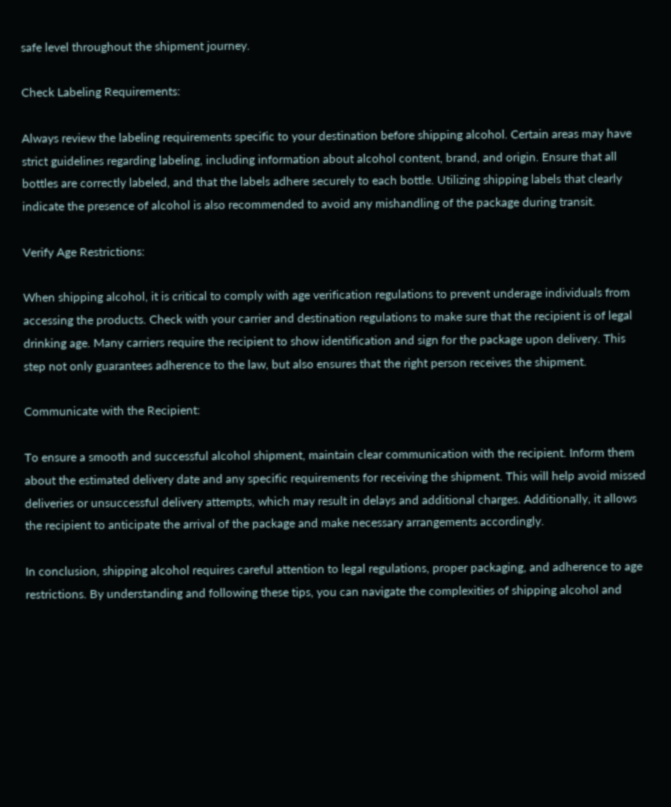safe level throughout the shipment journey.

Check Labeling Requirements:

Always review the labeling requirements specific to your destination before shipping alcohol. Certain areas may have strict guidelines regarding labeling, including information about alcohol content, brand, and origin. Ensure that all bottles are correctly labeled, and that the labels adhere securely to each bottle. Utilizing shipping labels that clearly indicate the presence of alcohol is also recommended to avoid any mishandling of the package during transit.

Verify Age Restrictions:

When shipping alcohol, it is critical to comply with age verification regulations to prevent underage individuals from accessing the products. Check with your carrier and destination regulations to make sure that the recipient is of legal drinking age. Many carriers require the recipient to show identification and sign for the package upon delivery. This step not only guarantees adherence to the law, but also ensures that the right person receives the shipment.

Communicate with the Recipient:

To ensure a smooth and successful alcohol shipment, maintain clear communication with the recipient. Inform them about the estimated delivery date and any specific requirements for receiving the shipment. This will help avoid missed deliveries or unsuccessful delivery attempts, which may result in delays and additional charges. Additionally, it allows the recipient to anticipate the arrival of the package and make necessary arrangements accordingly.

In conclusion, shipping alcohol requires careful attention to legal regulations, proper packaging, and adherence to age restrictions. By understanding and following these tips, you can navigate the complexities of shipping alcohol and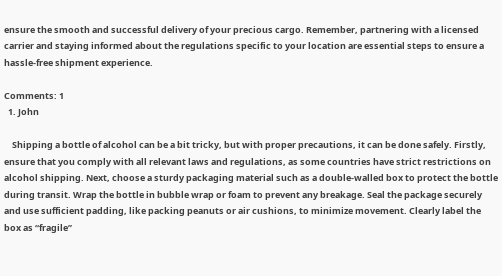ensure the smooth and successful delivery of your precious cargo. Remember, partnering with a licensed carrier and staying informed about the regulations specific to your location are essential steps to ensure a hassle-free shipment experience.

Comments: 1
  1. John

    Shipping a bottle of alcohol can be a bit tricky, but with proper precautions, it can be done safely. Firstly, ensure that you comply with all relevant laws and regulations, as some countries have strict restrictions on alcohol shipping. Next, choose a sturdy packaging material such as a double-walled box to protect the bottle during transit. Wrap the bottle in bubble wrap or foam to prevent any breakage. Seal the package securely and use sufficient padding, like packing peanuts or air cushions, to minimize movement. Clearly label the box as “fragile”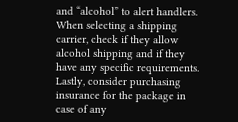and “alcohol” to alert handlers. When selecting a shipping carrier, check if they allow alcohol shipping and if they have any specific requirements. Lastly, consider purchasing insurance for the package in case of any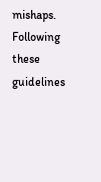mishaps. Following these guidelines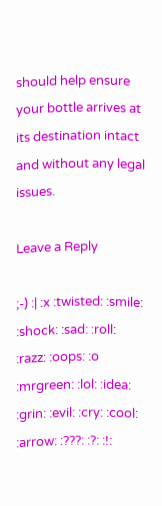should help ensure your bottle arrives at its destination intact and without any legal issues.

Leave a Reply

;-) :| :x :twisted: :smile: :shock: :sad: :roll: :razz: :oops: :o :mrgreen: :lol: :idea: :grin: :evil: :cry: :cool: :arrow: :???: :?: :!: